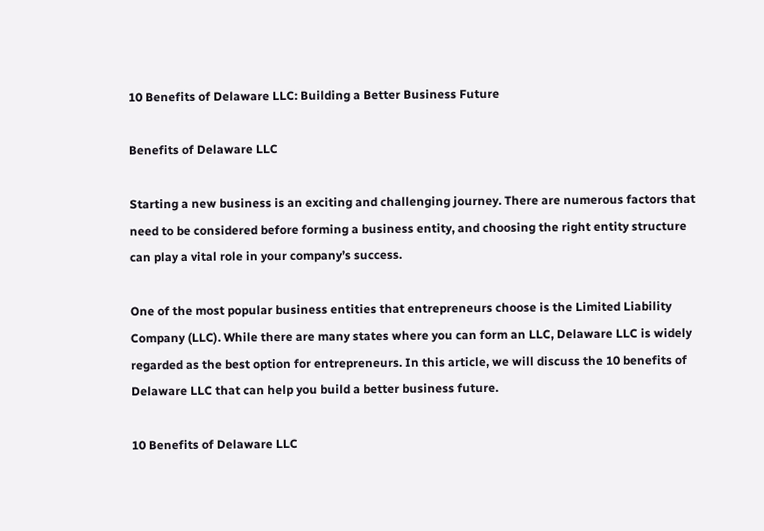10 Benefits of Delaware LLC: Building a Better Business Future

Benefits of Delaware LLC

Starting a new business is an exciting and challenging journey. There are numerous factors that need to be considered before forming a business entity, and choosing the right entity structure can play a vital role in your company’s success.

One of the most popular business entities that entrepreneurs choose is the Limited Liability Company (LLC). While there are many states where you can form an LLC, Delaware LLC is widely regarded as the best option for entrepreneurs. In this article, we will discuss the 10 benefits of Delaware LLC that can help you build a better business future.

10 Benefits of Delaware LLC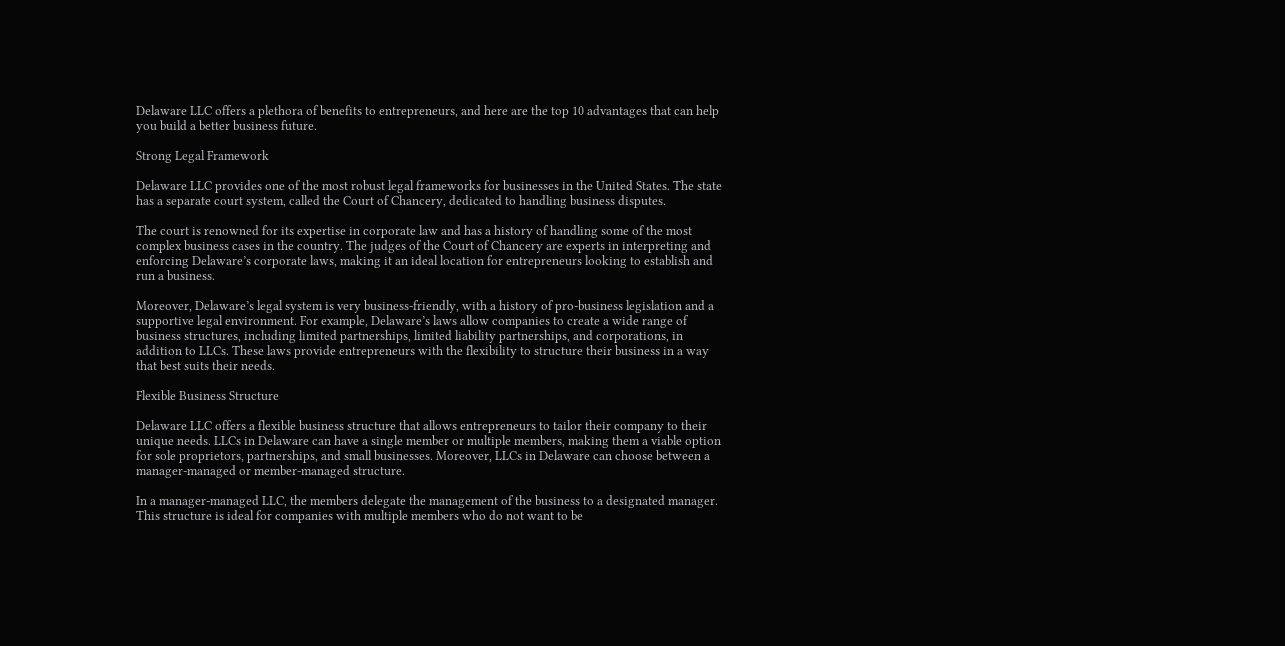Delaware LLC offers a plethora of benefits to entrepreneurs, and here are the top 10 advantages that can help you build a better business future.

Strong Legal Framework

Delaware LLC provides one of the most robust legal frameworks for businesses in the United States. The state has a separate court system, called the Court of Chancery, dedicated to handling business disputes.

The court is renowned for its expertise in corporate law and has a history of handling some of the most complex business cases in the country. The judges of the Court of Chancery are experts in interpreting and enforcing Delaware’s corporate laws, making it an ideal location for entrepreneurs looking to establish and run a business.

Moreover, Delaware’s legal system is very business-friendly, with a history of pro-business legislation and a supportive legal environment. For example, Delaware’s laws allow companies to create a wide range of business structures, including limited partnerships, limited liability partnerships, and corporations, in addition to LLCs. These laws provide entrepreneurs with the flexibility to structure their business in a way that best suits their needs.

Flexible Business Structure

Delaware LLC offers a flexible business structure that allows entrepreneurs to tailor their company to their unique needs. LLCs in Delaware can have a single member or multiple members, making them a viable option for sole proprietors, partnerships, and small businesses. Moreover, LLCs in Delaware can choose between a manager-managed or member-managed structure.

In a manager-managed LLC, the members delegate the management of the business to a designated manager. This structure is ideal for companies with multiple members who do not want to be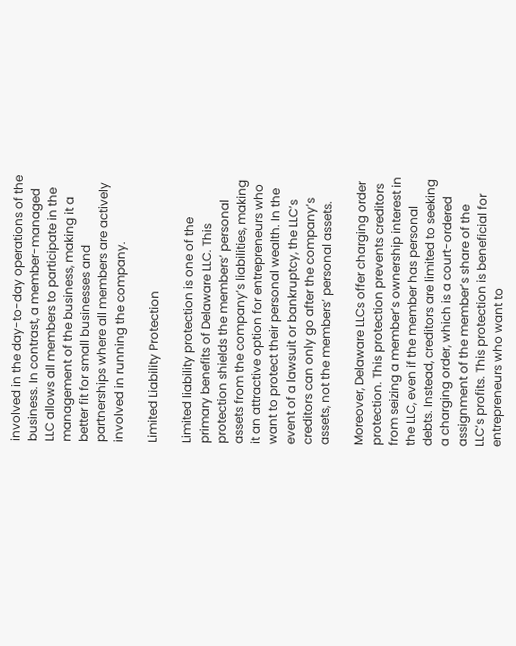involved in the day-to-day operations of the business. In contrast, a member-managed LLC allows all members to participate in the management of the business, making it a better fit for small businesses and partnerships where all members are actively involved in running the company.

Limited Liability Protection

Limited liability protection is one of the primary benefits of Delaware LLC. This protection shields the members’ personal assets from the company’s liabilities, making it an attractive option for entrepreneurs who want to protect their personal wealth. In the event of a lawsuit or bankruptcy, the LLC’s creditors can only go after the company’s assets, not the members’ personal assets.

Moreover, Delaware LLCs offer charging order protection. This protection prevents creditors from seizing a member’s ownership interest in the LLC, even if the member has personal debts. Instead, creditors are limited to seeking a charging order, which is a court-ordered assignment of the member’s share of the LLC’s profits. This protection is beneficial for entrepreneurs who want to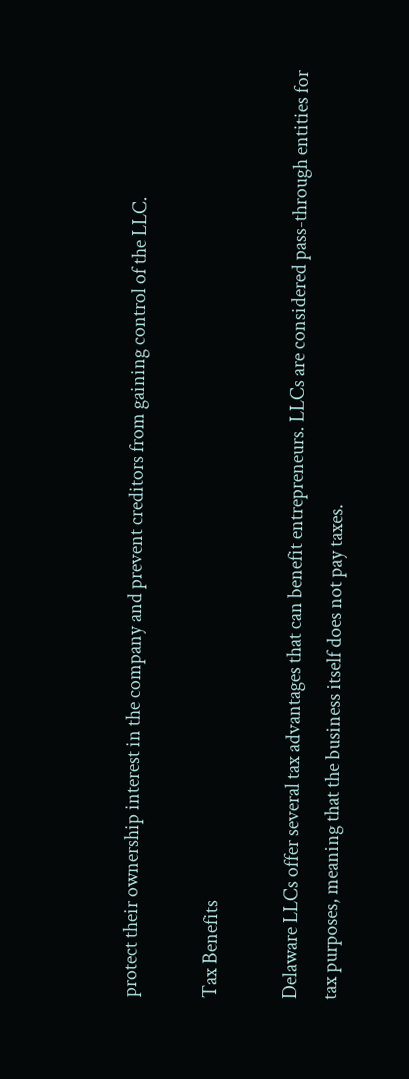protect their ownership interest in the company and prevent creditors from gaining control of the LLC.

Tax Benefits

Delaware LLCs offer several tax advantages that can benefit entrepreneurs. LLCs are considered pass-through entities for tax purposes, meaning that the business itself does not pay taxes.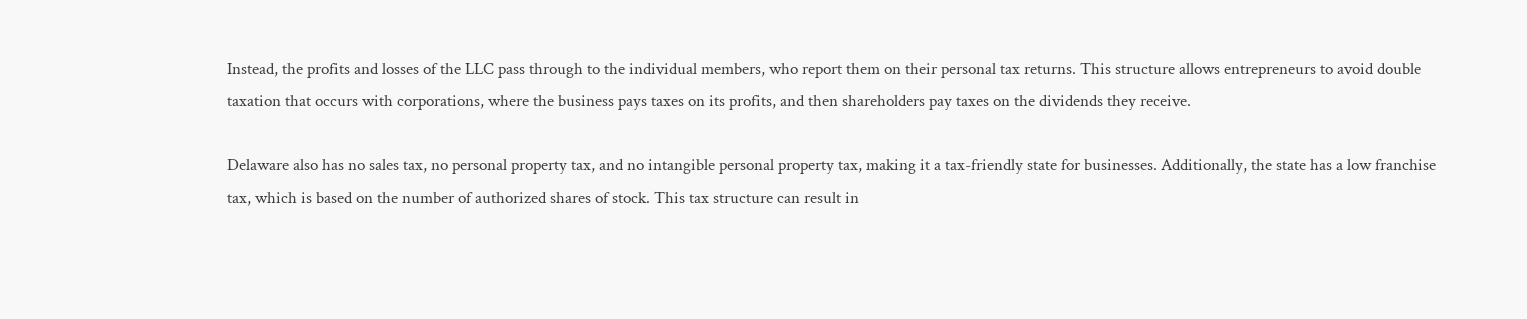Instead, the profits and losses of the LLC pass through to the individual members, who report them on their personal tax returns. This structure allows entrepreneurs to avoid double taxation that occurs with corporations, where the business pays taxes on its profits, and then shareholders pay taxes on the dividends they receive.

Delaware also has no sales tax, no personal property tax, and no intangible personal property tax, making it a tax-friendly state for businesses. Additionally, the state has a low franchise tax, which is based on the number of authorized shares of stock. This tax structure can result in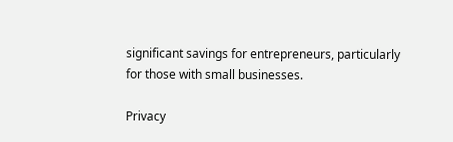significant savings for entrepreneurs, particularly for those with small businesses.

Privacy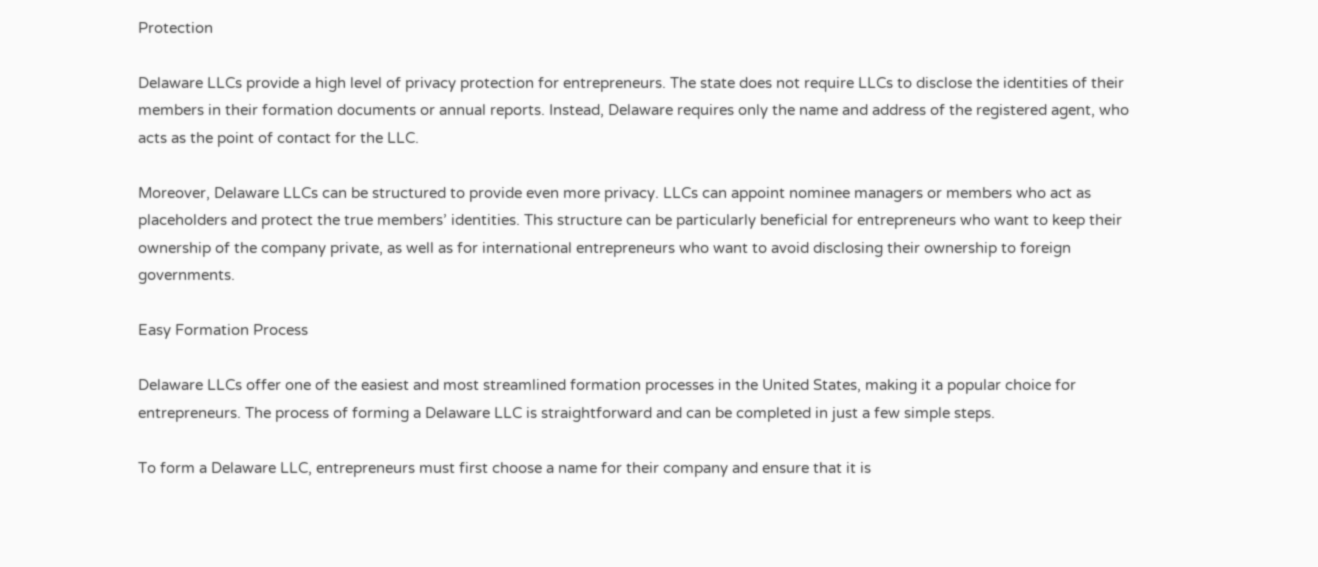Protection

Delaware LLCs provide a high level of privacy protection for entrepreneurs. The state does not require LLCs to disclose the identities of their members in their formation documents or annual reports. Instead, Delaware requires only the name and address of the registered agent, who acts as the point of contact for the LLC.

Moreover, Delaware LLCs can be structured to provide even more privacy. LLCs can appoint nominee managers or members who act as placeholders and protect the true members’ identities. This structure can be particularly beneficial for entrepreneurs who want to keep their ownership of the company private, as well as for international entrepreneurs who want to avoid disclosing their ownership to foreign governments.

Easy Formation Process

Delaware LLCs offer one of the easiest and most streamlined formation processes in the United States, making it a popular choice for entrepreneurs. The process of forming a Delaware LLC is straightforward and can be completed in just a few simple steps.

To form a Delaware LLC, entrepreneurs must first choose a name for their company and ensure that it is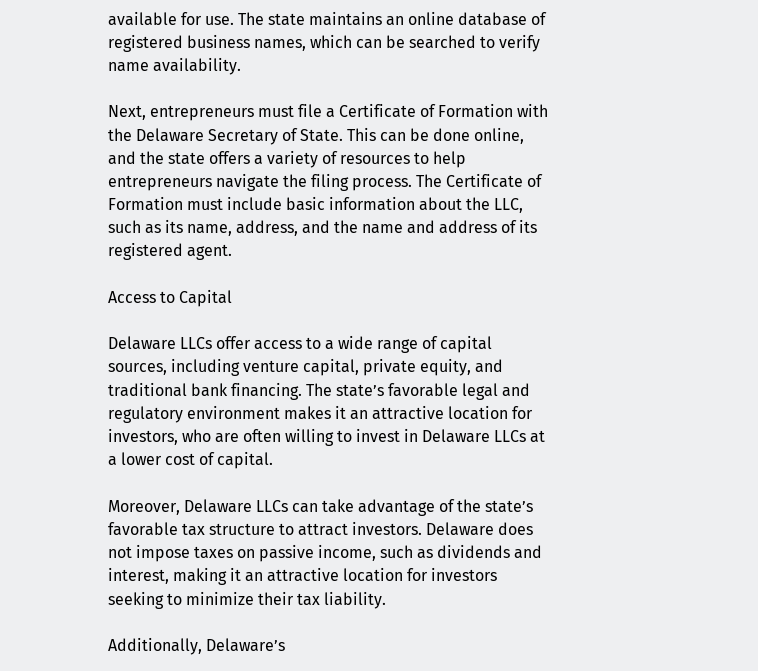available for use. The state maintains an online database of registered business names, which can be searched to verify name availability.

Next, entrepreneurs must file a Certificate of Formation with the Delaware Secretary of State. This can be done online, and the state offers a variety of resources to help entrepreneurs navigate the filing process. The Certificate of Formation must include basic information about the LLC, such as its name, address, and the name and address of its registered agent.

Access to Capital

Delaware LLCs offer access to a wide range of capital sources, including venture capital, private equity, and traditional bank financing. The state’s favorable legal and regulatory environment makes it an attractive location for investors, who are often willing to invest in Delaware LLCs at a lower cost of capital.

Moreover, Delaware LLCs can take advantage of the state’s favorable tax structure to attract investors. Delaware does not impose taxes on passive income, such as dividends and interest, making it an attractive location for investors seeking to minimize their tax liability.

Additionally, Delaware’s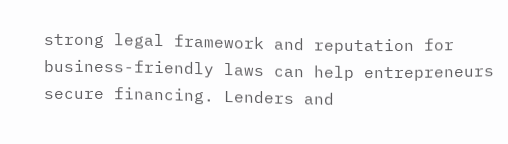strong legal framework and reputation for business-friendly laws can help entrepreneurs secure financing. Lenders and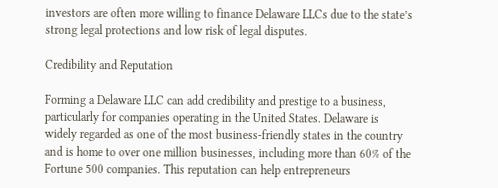investors are often more willing to finance Delaware LLCs due to the state’s strong legal protections and low risk of legal disputes.

Credibility and Reputation

Forming a Delaware LLC can add credibility and prestige to a business, particularly for companies operating in the United States. Delaware is widely regarded as one of the most business-friendly states in the country and is home to over one million businesses, including more than 60% of the Fortune 500 companies. This reputation can help entrepreneurs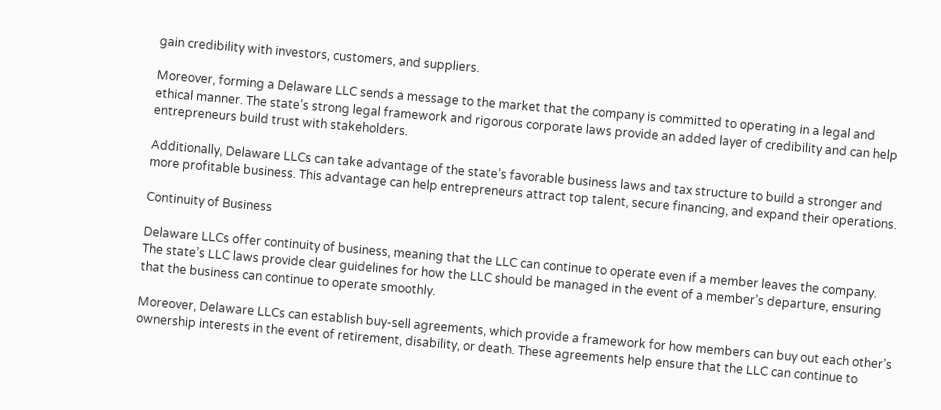gain credibility with investors, customers, and suppliers.

Moreover, forming a Delaware LLC sends a message to the market that the company is committed to operating in a legal and ethical manner. The state’s strong legal framework and rigorous corporate laws provide an added layer of credibility and can help entrepreneurs build trust with stakeholders.

Additionally, Delaware LLCs can take advantage of the state’s favorable business laws and tax structure to build a stronger and more profitable business. This advantage can help entrepreneurs attract top talent, secure financing, and expand their operations.

Continuity of Business

Delaware LLCs offer continuity of business, meaning that the LLC can continue to operate even if a member leaves the company. The state’s LLC laws provide clear guidelines for how the LLC should be managed in the event of a member’s departure, ensuring that the business can continue to operate smoothly.

Moreover, Delaware LLCs can establish buy-sell agreements, which provide a framework for how members can buy out each other’s ownership interests in the event of retirement, disability, or death. These agreements help ensure that the LLC can continue to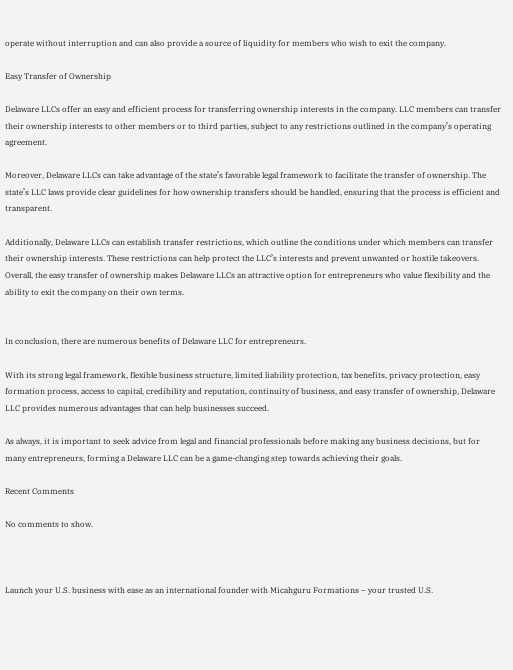operate without interruption and can also provide a source of liquidity for members who wish to exit the company.

Easy Transfer of Ownership

Delaware LLCs offer an easy and efficient process for transferring ownership interests in the company. LLC members can transfer their ownership interests to other members or to third parties, subject to any restrictions outlined in the company’s operating agreement.

Moreover, Delaware LLCs can take advantage of the state’s favorable legal framework to facilitate the transfer of ownership. The state’s LLC laws provide clear guidelines for how ownership transfers should be handled, ensuring that the process is efficient and transparent.

Additionally, Delaware LLCs can establish transfer restrictions, which outline the conditions under which members can transfer their ownership interests. These restrictions can help protect the LLC’s interests and prevent unwanted or hostile takeovers. Overall, the easy transfer of ownership makes Delaware LLCs an attractive option for entrepreneurs who value flexibility and the ability to exit the company on their own terms.


In conclusion, there are numerous benefits of Delaware LLC for entrepreneurs.

With its strong legal framework, flexible business structure, limited liability protection, tax benefits, privacy protection, easy formation process, access to capital, credibility and reputation, continuity of business, and easy transfer of ownership, Delaware LLC provides numerous advantages that can help businesses succeed.

As always, it is important to seek advice from legal and financial professionals before making any business decisions, but for many entrepreneurs, forming a Delaware LLC can be a game-changing step towards achieving their goals.

Recent Comments

No comments to show.



Launch your U.S. business with ease as an international founder with Micahguru Formations – your trusted U.S.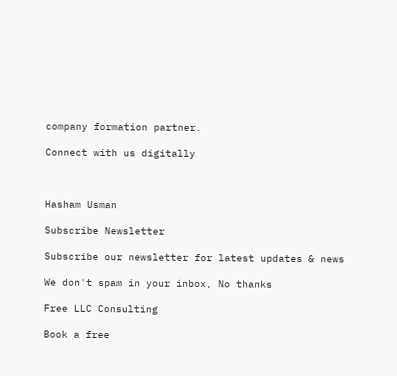company formation partner.

Connect with us digitally



Hasham Usman

Subscribe Newsletter

Subscribe our newsletter for latest updates & news

We don't spam in your inbox, No thanks

Free LLC Consulting

Book a free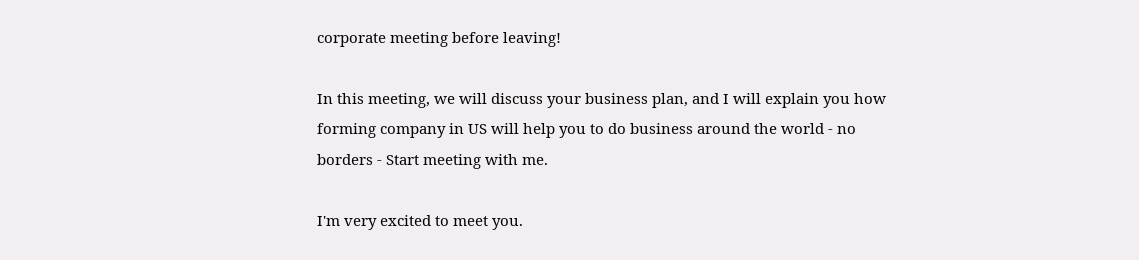corporate meeting before leaving!

In this meeting, we will discuss your business plan, and I will explain you how forming company in US will help you to do business around the world - no borders - Start meeting with me.

I'm very excited to meet you.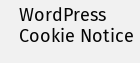WordPress Cookie Notice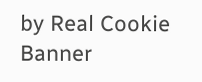by Real Cookie Banner